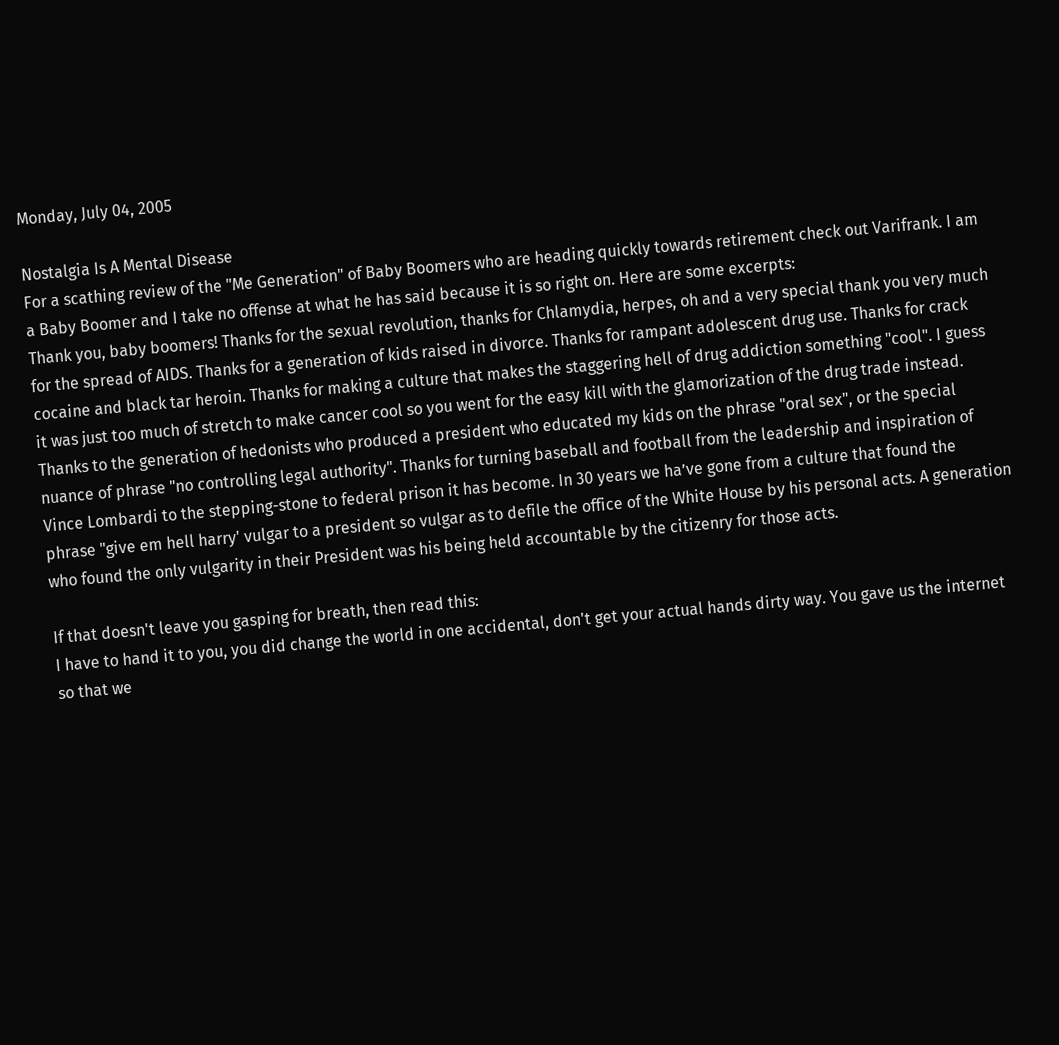Monday, July 04, 2005

Nostalgia Is A Mental Disease
For a scathing review of the "Me Generation" of Baby Boomers who are heading quickly towards retirement check out Varifrank. I am a Baby Boomer and I take no offense at what he has said because it is so right on. Here are some excerpts:
Thank you, baby boomers! Thanks for the sexual revolution, thanks for Chlamydia, herpes, oh and a very special thank you very much for the spread of AIDS. Thanks for a generation of kids raised in divorce. Thanks for rampant adolescent drug use. Thanks for crack cocaine and black tar heroin. Thanks for making a culture that makes the staggering hell of drug addiction something "cool". I guess it was just too much of stretch to make cancer cool so you went for the easy kill with the glamorization of the drug trade instead. Thanks to the generation of hedonists who produced a president who educated my kids on the phrase "oral sex", or the special nuance of phrase "no controlling legal authority". Thanks for turning baseball and football from the leadership and inspiration of Vince Lombardi to the stepping-stone to federal prison it has become. In 30 years we ha’ve gone from a culture that found the phrase "give em hell harry' vulgar to a president so vulgar as to defile the office of the White House by his personal acts. A generation who found the only vulgarity in their President was his being held accountable by the citizenry for those acts.

If that doesn't leave you gasping for breath, then read this:
I have to hand it to you, you did change the world in one accidental, don't get your actual hands dirty way. You gave us the internet so that we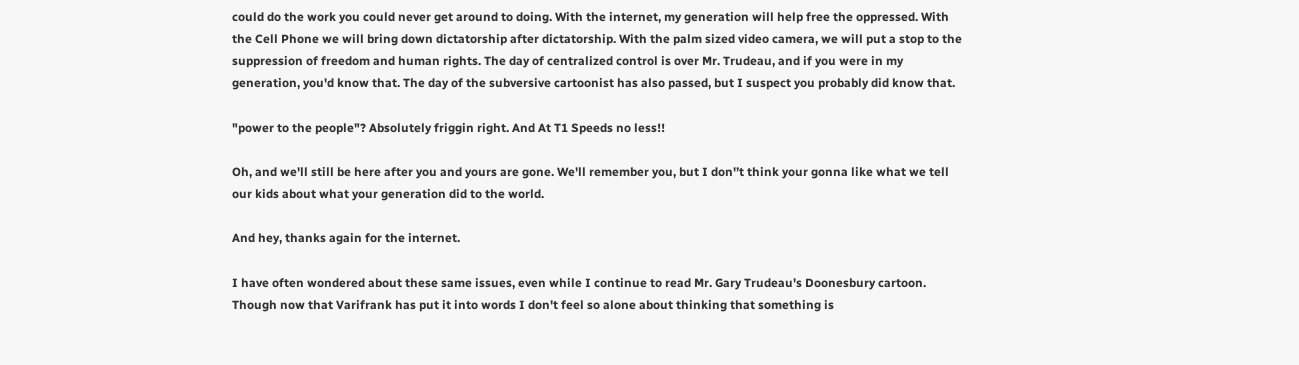could do the work you could never get around to doing. With the internet, my generation will help free the oppressed. With the Cell Phone we will bring down dictatorship after dictatorship. With the palm sized video camera, we will put a stop to the suppression of freedom and human rights. The day of centralized control is over Mr. Trudeau, and if you were in my generation, you'd know that. The day of the subversive cartoonist has also passed, but I suspect you probably did know that.

"power to the people"? Absolutely friggin right. And At T1 Speeds no less!!

Oh, and we'll still be here after you and yours are gone. We'll remember you, but I don'’t think your gonna like what we tell our kids about what your generation did to the world.

And hey, thanks again for the internet.

I have often wondered about these same issues, even while I continue to read Mr. Gary Trudeau's Doonesbury cartoon. Though now that Varifrank has put it into words I don't feel so alone about thinking that something is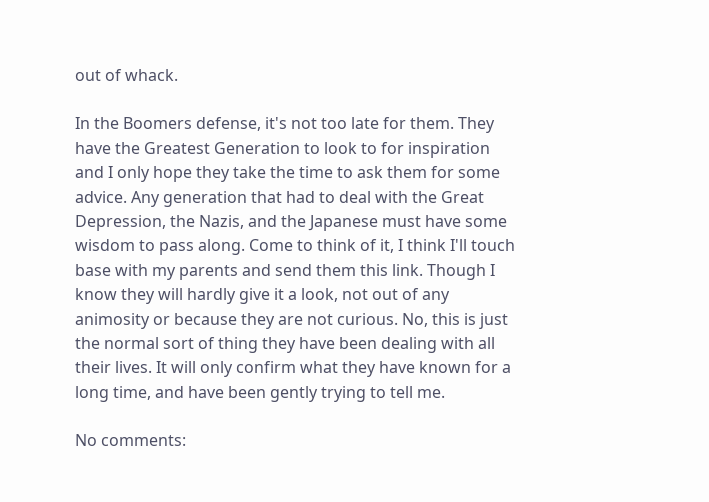out of whack.

In the Boomers defense, it's not too late for them. They have the Greatest Generation to look to for inspiration and I only hope they take the time to ask them for some advice. Any generation that had to deal with the Great Depression, the Nazis, and the Japanese must have some wisdom to pass along. Come to think of it, I think I'll touch base with my parents and send them this link. Though I know they will hardly give it a look, not out of any animosity or because they are not curious. No, this is just the normal sort of thing they have been dealing with all their lives. It will only confirm what they have known for a long time, and have been gently trying to tell me.

No comments: